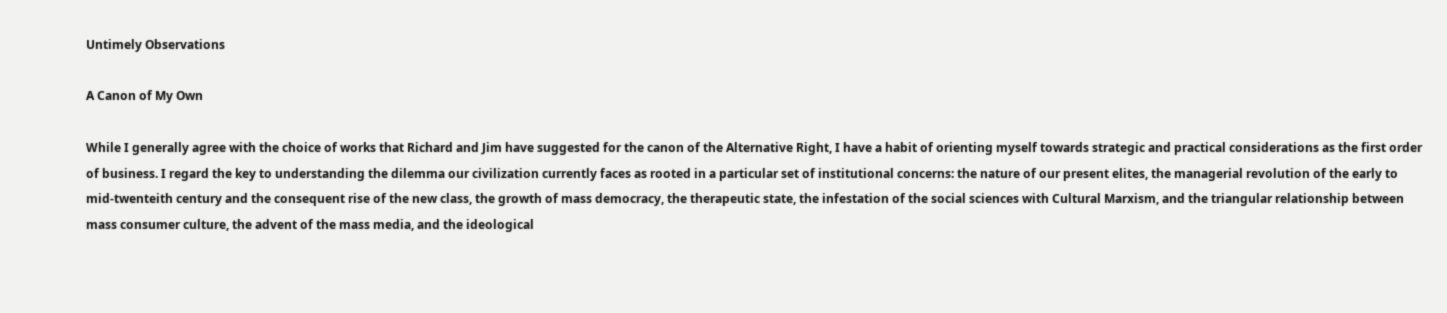Untimely Observations

A Canon of My Own

While I generally agree with the choice of works that Richard and Jim have suggested for the canon of the Alternative Right, I have a habit of orienting myself towards strategic and practical considerations as the first order of business. I regard the key to understanding the dilemma our civilization currently faces as rooted in a particular set of institutional concerns: the nature of our present elites, the managerial revolution of the early to mid-twenteith century and the consequent rise of the new class, the growth of mass democracy, the therapeutic state, the infestation of the social sciences with Cultural Marxism, and the triangular relationship between mass consumer culture, the advent of the mass media, and the ideological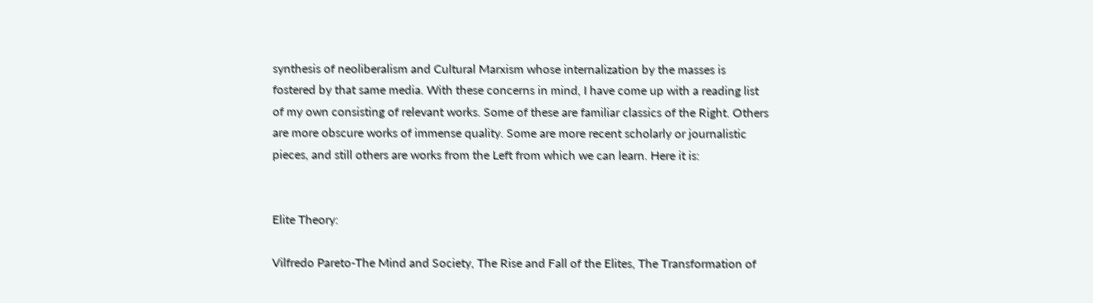synthesis of neoliberalism and Cultural Marxism whose internalization by the masses is fostered by that same media. With these concerns in mind, I have come up with a reading list of my own consisting of relevant works. Some of these are familiar classics of the Right. Others are more obscure works of immense quality. Some are more recent scholarly or journalistic pieces, and still others are works from the Left from which we can learn. Here it is:


Elite Theory:

Vilfredo Pareto-The Mind and Society, The Rise and Fall of the Elites, The Transformation of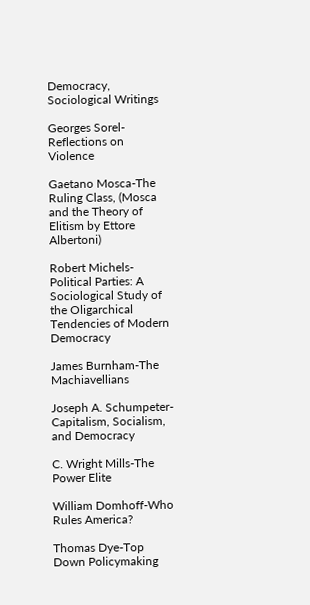Democracy, Sociological Writings

Georges Sorel-Reflections on Violence

Gaetano Mosca-The Ruling Class, (Mosca and the Theory of Elitism by Ettore Albertoni)

Robert Michels- Political Parties: A Sociological Study of the Oligarchical Tendencies of Modern Democracy

James Burnham-The Machiavellians

Joseph A. Schumpeter- Capitalism, Socialism, and Democracy

C. Wright Mills-The Power Elite

William Domhoff-Who Rules America?

Thomas Dye-Top Down Policymaking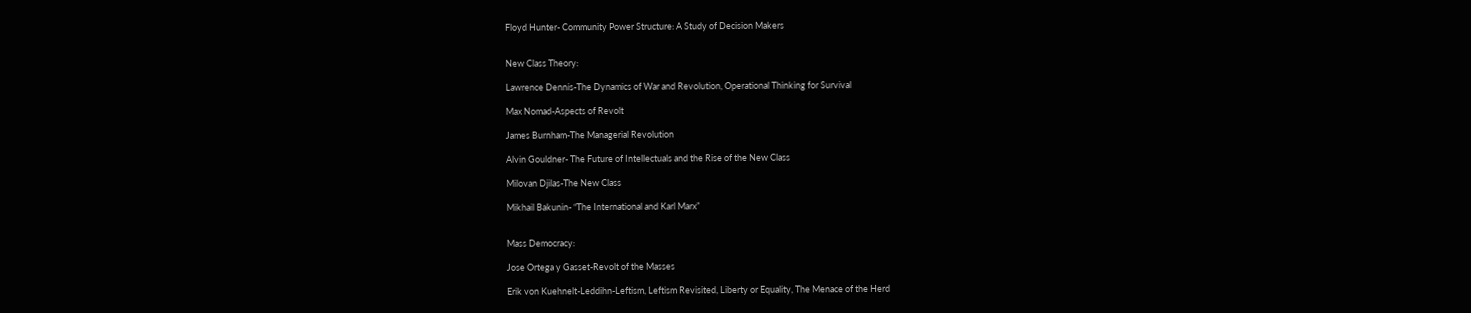Floyd Hunter- Community Power Structure: A Study of Decision Makers


New Class Theory:

Lawrence Dennis-The Dynamics of War and Revolution, Operational Thinking for Survival

Max Nomad-Aspects of Revolt

James Burnham-The Managerial Revolution

Alvin Gouldner- The Future of Intellectuals and the Rise of the New Class

Milovan Djilas-The New Class

Mikhail Bakunin- “The International and Karl Marx”


Mass Democracy:

Jose Ortega y Gasset-Revolt of the Masses

Erik von Kuehnelt-Leddihn-Leftism, Leftism Revisited, Liberty or Equality, The Menace of the Herd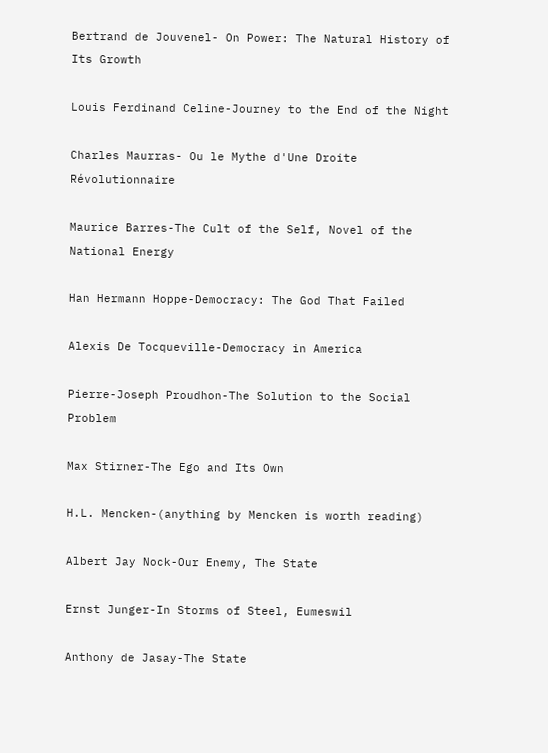Bertrand de Jouvenel- On Power: The Natural History of Its Growth

Louis Ferdinand Celine-Journey to the End of the Night

Charles Maurras- Ou le Mythe d'Une Droite Révolutionnaire

Maurice Barres-The Cult of the Self, Novel of the National Energy

Han Hermann Hoppe-Democracy: The God That Failed

Alexis De Tocqueville-Democracy in America

Pierre-Joseph Proudhon-The Solution to the Social Problem

Max Stirner-The Ego and Its Own

H.L. Mencken-(anything by Mencken is worth reading)

Albert Jay Nock-Our Enemy, The State

Ernst Junger-In Storms of Steel, Eumeswil

Anthony de Jasay-The State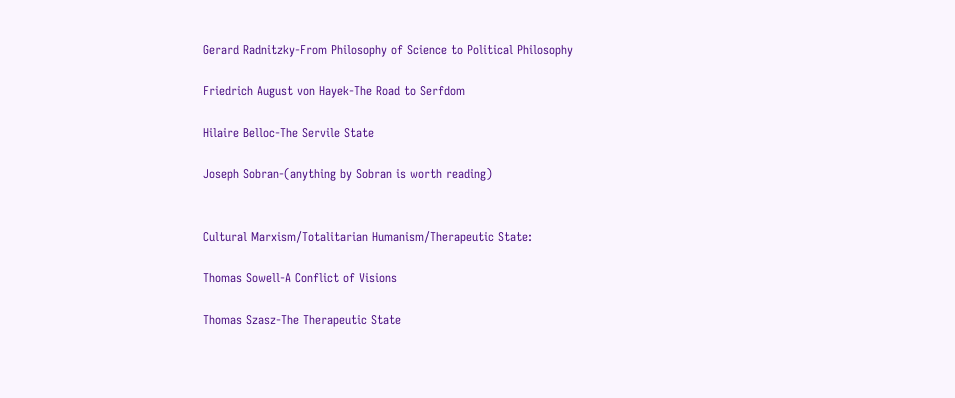Gerard Radnitzky-From Philosophy of Science to Political Philosophy

Friedrich August von Hayek-The Road to Serfdom

Hilaire Belloc-The Servile State

Joseph Sobran-(anything by Sobran is worth reading)


Cultural Marxism/Totalitarian Humanism/Therapeutic State:

Thomas Sowell-A Conflict of Visions

Thomas Szasz-The Therapeutic State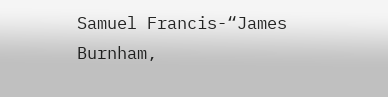Samuel Francis-“James Burnham,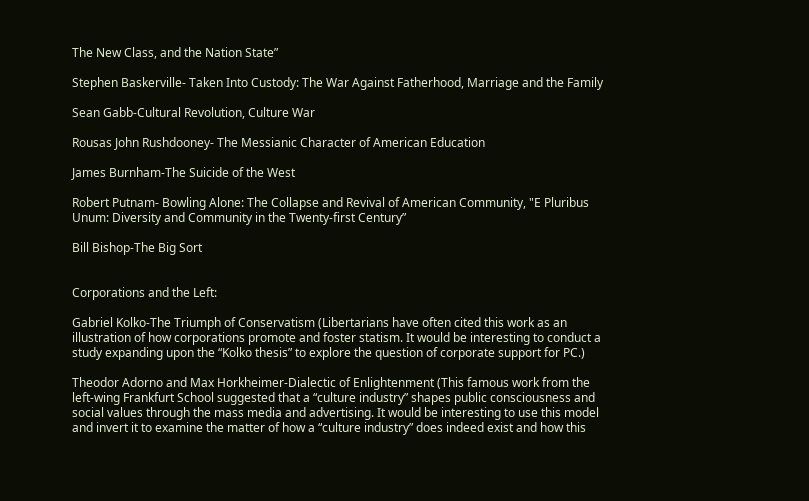The New Class, and the Nation State”

Stephen Baskerville- Taken Into Custody: The War Against Fatherhood, Marriage and the Family

Sean Gabb-Cultural Revolution, Culture War

Rousas John Rushdooney- The Messianic Character of American Education

James Burnham-The Suicide of the West

Robert Putnam- Bowling Alone: The Collapse and Revival of American Community, "E Pluribus Unum: Diversity and Community in the Twenty-first Century”

Bill Bishop-The Big Sort


Corporations and the Left:

Gabriel Kolko-The Triumph of Conservatism (Libertarians have often cited this work as an illustration of how corporations promote and foster statism. It would be interesting to conduct a study expanding upon the “Kolko thesis” to explore the question of corporate support for PC.)

Theodor Adorno and Max Horkheimer-Dialectic of Enlightenment (This famous work from the left-wing Frankfurt School suggested that a “culture industry” shapes public consciousness and social values through the mass media and advertising. It would be interesting to use this model and invert it to examine the matter of how a “culture industry” does indeed exist and how this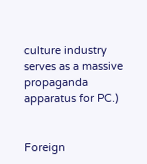culture industry serves as a massive propaganda apparatus for PC.)


Foreign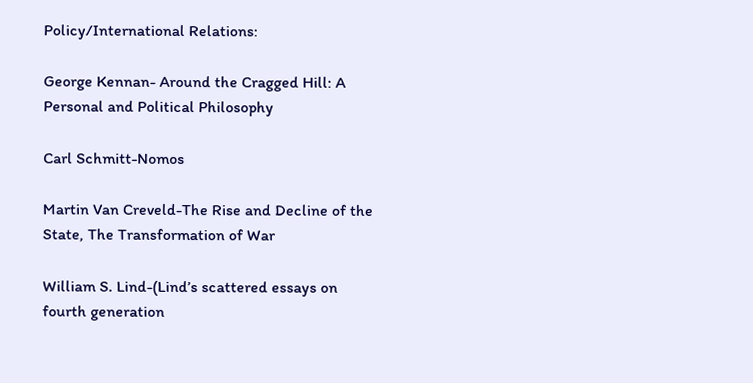Policy/International Relations:

George Kennan- Around the Cragged Hill: A Personal and Political Philosophy

Carl Schmitt-Nomos

Martin Van Creveld-The Rise and Decline of the State, The Transformation of War

William S. Lind-(Lind’s scattered essays on fourth generation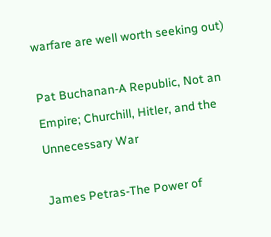warfare are well worth seeking out)

Pat Buchanan-A Republic, Not an Empire; Churchill, Hitler, and the Unnecessary War

James Petras-The Power of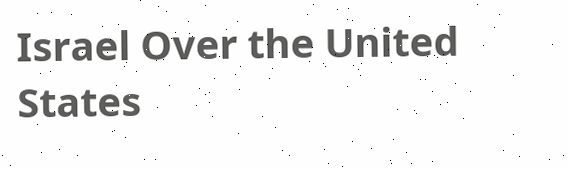Israel Over the United States